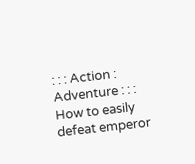: : : Action : Adventure : : : How to easily defeat emperor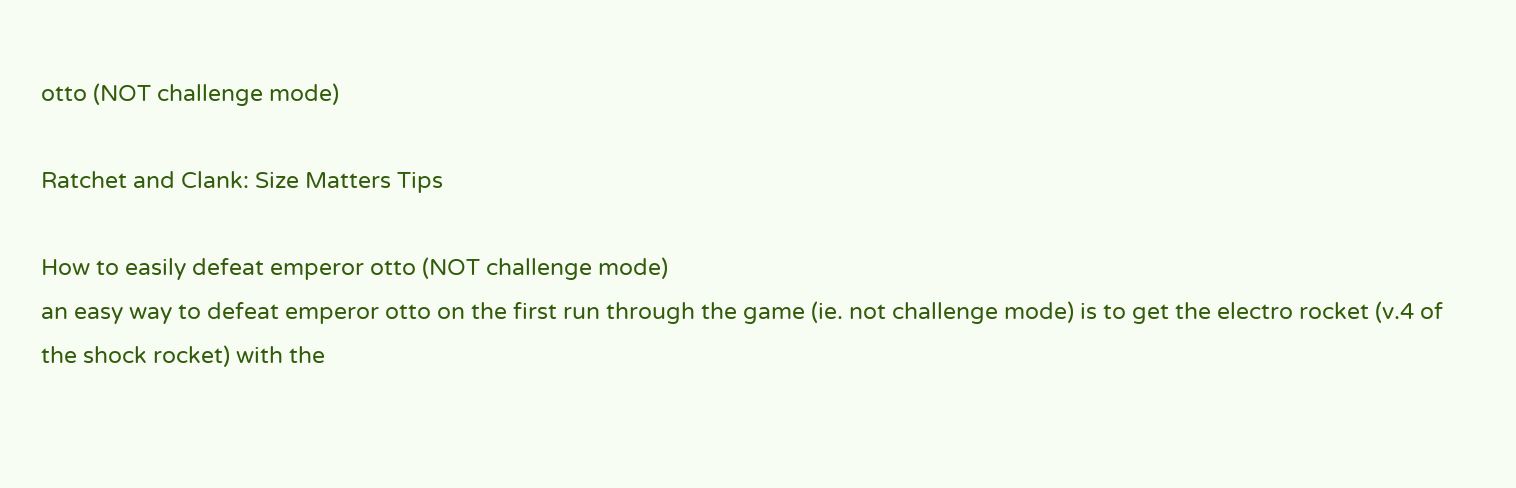otto (NOT challenge mode)

Ratchet and Clank: Size Matters Tips

How to easily defeat emperor otto (NOT challenge mode)
an easy way to defeat emperor otto on the first run through the game (ie. not challenge mode) is to get the electro rocket (v.4 of the shock rocket) with the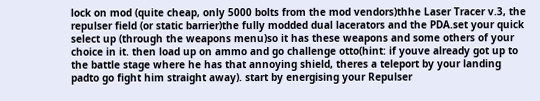lock on mod (quite cheap, only 5000 bolts from the mod vendors)thhe Laser Tracer v.3, the repulser field (or static barrier)the fully modded dual lacerators and the PDA.set your quick select up (through the weapons menu)so it has these weapons and some others of your choice in it. then load up on ammo and go challenge otto(hint: if youve already got up to the battle stage where he has that annoying shield, theres a teleport by your landing padto go fight him straight away). start by energising your Repulser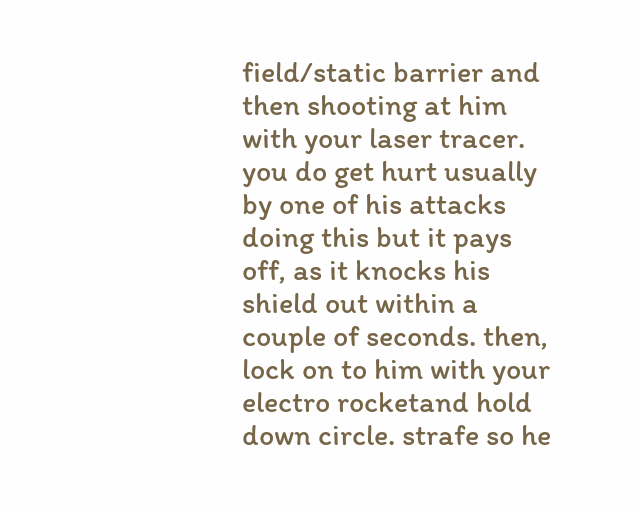field/static barrier and then shooting at him with your laser tracer. you do get hurt usually by one of his attacks doing this but it pays off, as it knocks his shield out within a couple of seconds. then, lock on to him with your electro rocketand hold down circle. strafe so he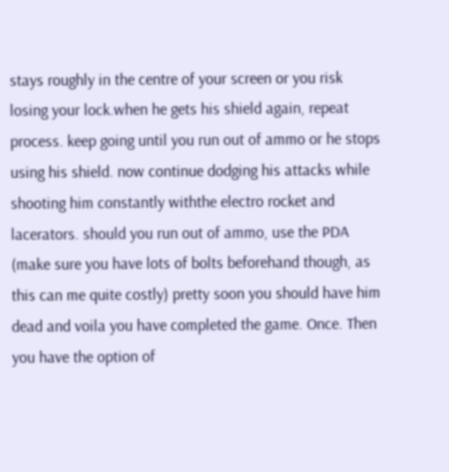stays roughly in the centre of your screen or you risk losing your lock.when he gets his shield again, repeat process. keep going until you run out of ammo or he stops using his shield. now continue dodging his attacks while shooting him constantly withthe electro rocket and lacerators. should you run out of ammo, use the PDA (make sure you have lots of bolts beforehand though, as this can me quite costly) pretty soon you should have him dead and voila you have completed the game. Once. Then you have the option of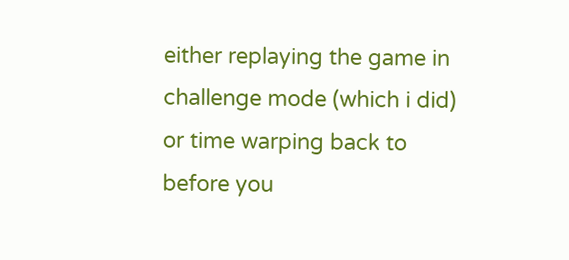either replaying the game in challenge mode (which i did) or time warping back to before you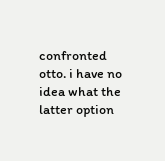confronted otto. i have no idea what the latter option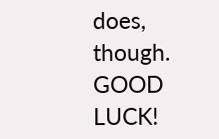does, though. GOOD LUCK!